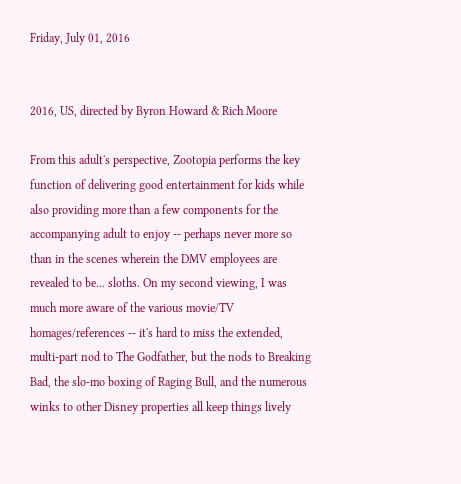Friday, July 01, 2016


2016, US, directed by Byron Howard & Rich Moore

From this adult's perspective, Zootopia performs the key function of delivering good entertainment for kids while also providing more than a few components for the accompanying adult to enjoy -- perhaps never more so than in the scenes wherein the DMV employees are revealed to be... sloths. On my second viewing, I was much more aware of the various movie/TV homages/references -- it's hard to miss the extended, multi-part nod to The Godfather, but the nods to Breaking Bad, the slo-mo boxing of Raging Bull, and the numerous winks to other Disney properties all keep things lively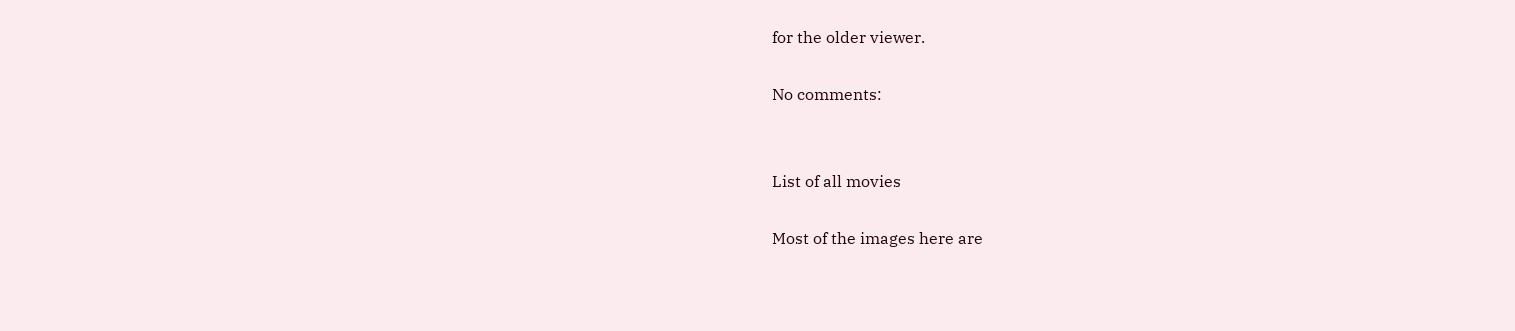for the older viewer.

No comments:


List of all movies

Most of the images here are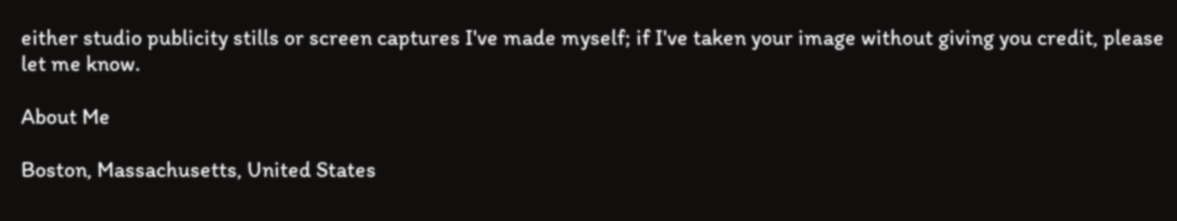either studio publicity stills or screen captures I've made myself; if I've taken your image without giving you credit, please let me know.

About Me

Boston, Massachusetts, United States